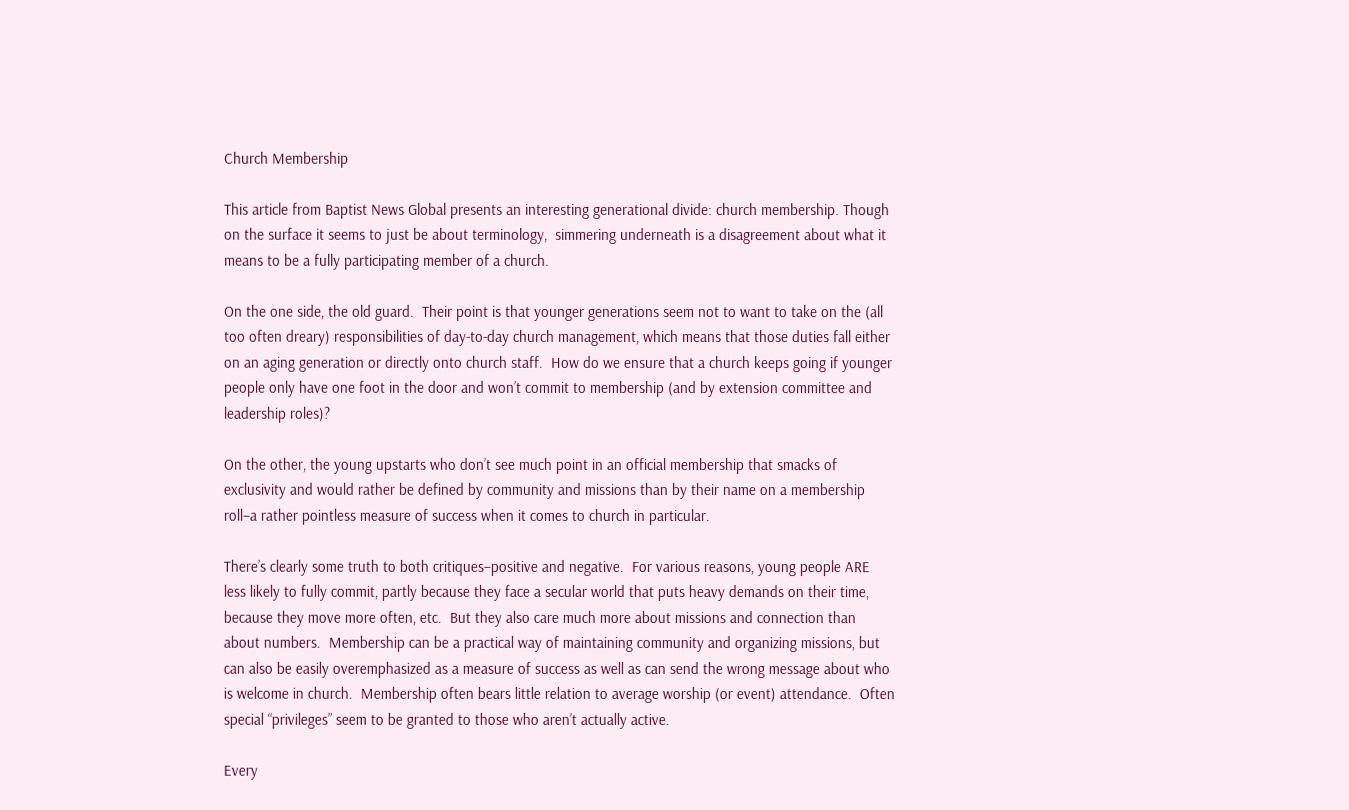Church Membership

This article from Baptist News Global presents an interesting generational divide: church membership. Though on the surface it seems to just be about terminology,  simmering underneath is a disagreement about what it means to be a fully participating member of a church.

On the one side, the old guard.  Their point is that younger generations seem not to want to take on the (all too often dreary) responsibilities of day-to-day church management, which means that those duties fall either on an aging generation or directly onto church staff.  How do we ensure that a church keeps going if younger people only have one foot in the door and won’t commit to membership (and by extension committee and leadership roles)?

On the other, the young upstarts who don’t see much point in an official membership that smacks of exclusivity and would rather be defined by community and missions than by their name on a membership roll–a rather pointless measure of success when it comes to church in particular.

There’s clearly some truth to both critiques–positive and negative.  For various reasons, young people ARE less likely to fully commit, partly because they face a secular world that puts heavy demands on their time, because they move more often, etc.  But they also care much more about missions and connection than about numbers.  Membership can be a practical way of maintaining community and organizing missions, but can also be easily overemphasized as a measure of success as well as can send the wrong message about who is welcome in church.  Membership often bears little relation to average worship (or event) attendance.  Often special “privileges” seem to be granted to those who aren’t actually active.

Every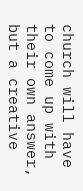church will have to come up with their own answer, but a creative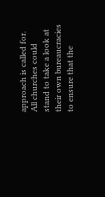approach is called for.  All churches could stand to take a look at their own bureaucracies to ensure that the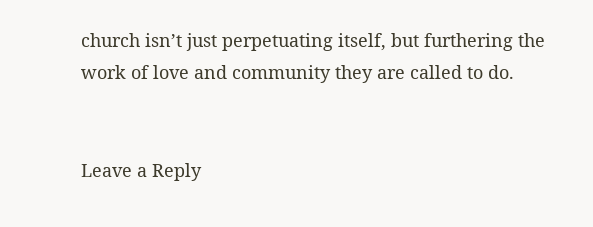church isn’t just perpetuating itself, but furthering the work of love and community they are called to do.


Leave a Reply